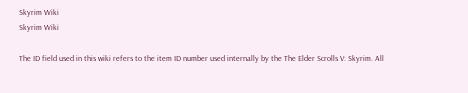Skyrim Wiki
Skyrim Wiki

The ID field used in this wiki refers to the item ID number used internally by the The Elder Scrolls V: Skyrim. All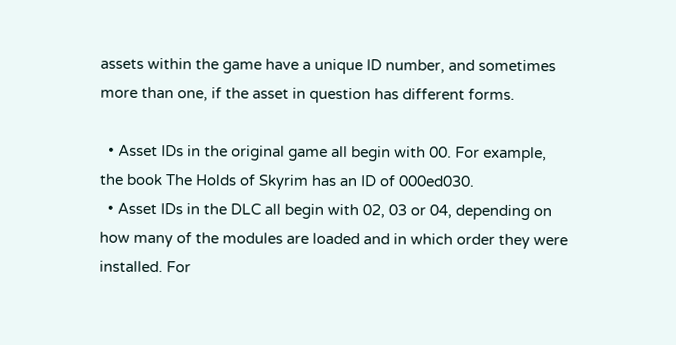assets within the game have a unique ID number, and sometimes more than one, if the asset in question has different forms.

  • Asset IDs in the original game all begin with 00. For example, the book The Holds of Skyrim has an ID of 000ed030.
  • Asset IDs in the DLC all begin with 02, 03 or 04, depending on how many of the modules are loaded and in which order they were installed. For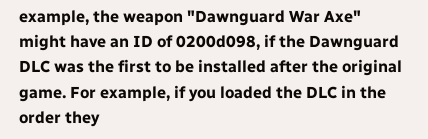example, the weapon "Dawnguard War Axe" might have an ID of 0200d098, if the Dawnguard DLC was the first to be installed after the original game. For example, if you loaded the DLC in the order they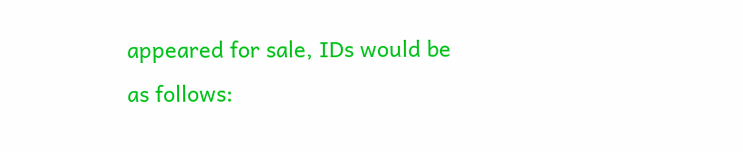appeared for sale, IDs would be as follows: